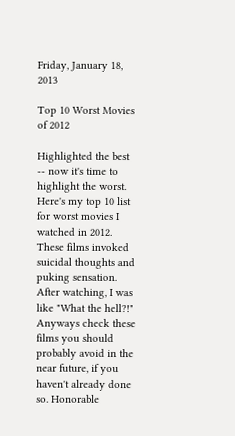Friday, January 18, 2013

Top 10 Worst Movies of 2012

Highlighted the best -- now it's time to highlight the worst. Here's my top 10 list for worst movies I watched in 2012. These films invoked suicidal thoughts and puking sensation. After watching, I was like "What the hell?!" Anyways check these films you should probably avoid in the near future, if you haven't already done so. Honorable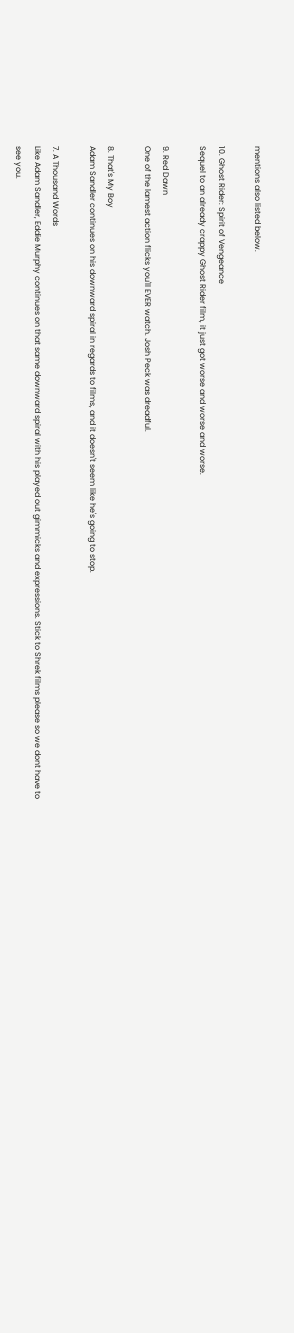mentions also listed below.

10. Ghost Rider: Spirit of Vengeance
Sequel to an already crappy Ghost Rider film, it just got worse and worse and worse.

9. Red Dawn
One of the lamest action flicks you'll EVER watch. Josh Peck was dreadful.

8. That's My Boy
Adam Sandler continues on his downward spiral in regards to films, and it doesn't seem like he's going to stop.

7. A Thousand Words
Like Adam Sandler, Eddie Murphy continues on that same downward spiral with his played out gimmicks and expressions. Stick to Shrek films please so we dont have to see you.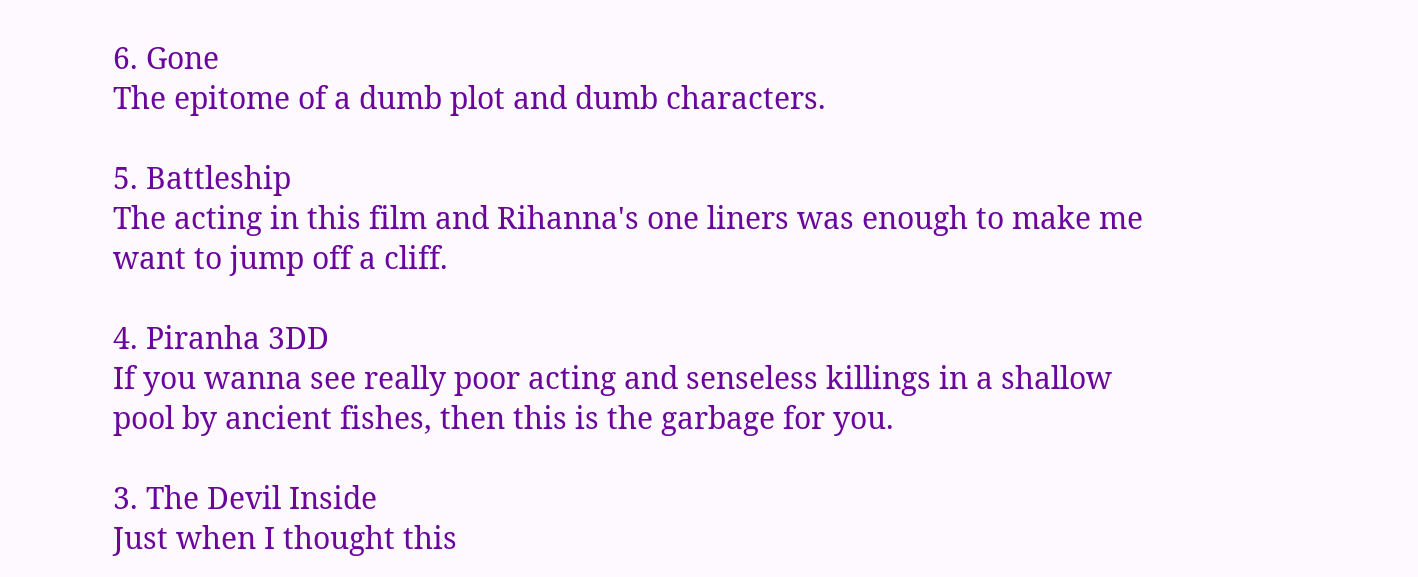6. Gone
The epitome of a dumb plot and dumb characters.

5. Battleship
The acting in this film and Rihanna's one liners was enough to make me want to jump off a cliff.

4. Piranha 3DD
If you wanna see really poor acting and senseless killings in a shallow pool by ancient fishes, then this is the garbage for you.

3. The Devil Inside
Just when I thought this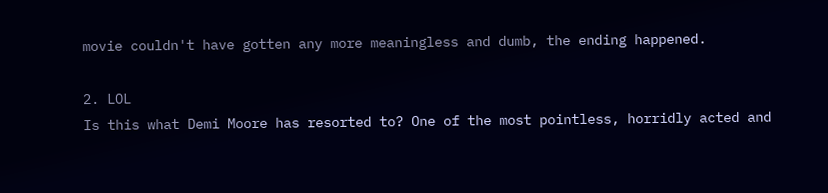movie couldn't have gotten any more meaningless and dumb, the ending happened.

2. LOL
Is this what Demi Moore has resorted to? One of the most pointless, horridly acted and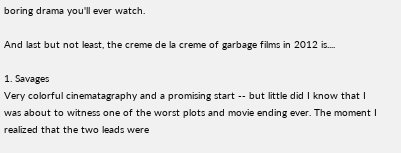boring drama you'll ever watch.

And last but not least, the creme de la creme of garbage films in 2012 is....

1. Savages
Very colorful cinematagraphy and a promising start -- but little did I know that I was about to witness one of the worst plots and movie ending ever. The moment I realized that the two leads were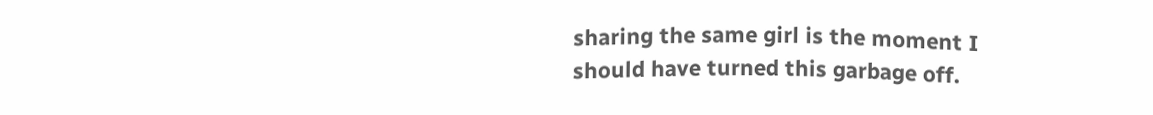sharing the same girl is the moment I should have turned this garbage off.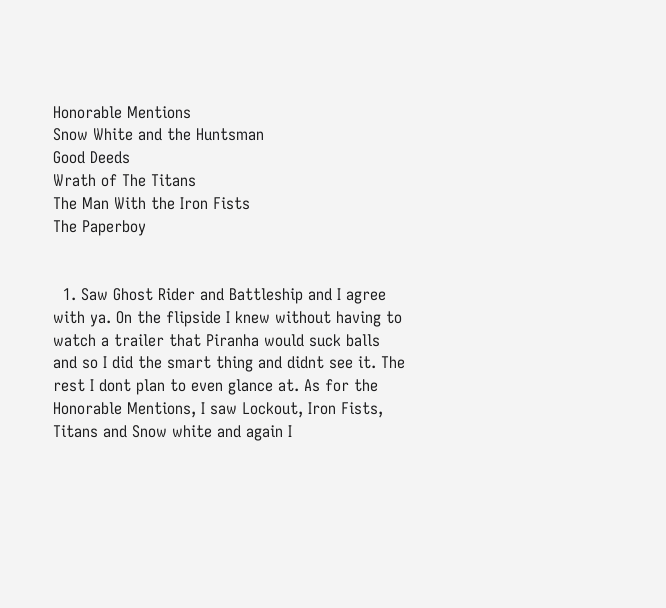Honorable Mentions
Snow White and the Huntsman
Good Deeds
Wrath of The Titans
The Man With the Iron Fists
The Paperboy


  1. Saw Ghost Rider and Battleship and I agree with ya. On the flipside I knew without having to watch a trailer that Piranha would suck balls and so I did the smart thing and didnt see it. The rest I dont plan to even glance at. As for the Honorable Mentions, I saw Lockout, Iron Fists, Titans and Snow white and again I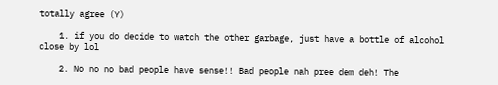totally agree (Y)

    1. if you do decide to watch the other garbage, just have a bottle of alcohol close by lol

    2. No no no bad people have sense!! Bad people nah pree dem deh! The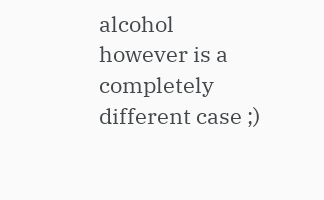alcohol however is a completely different case ;)